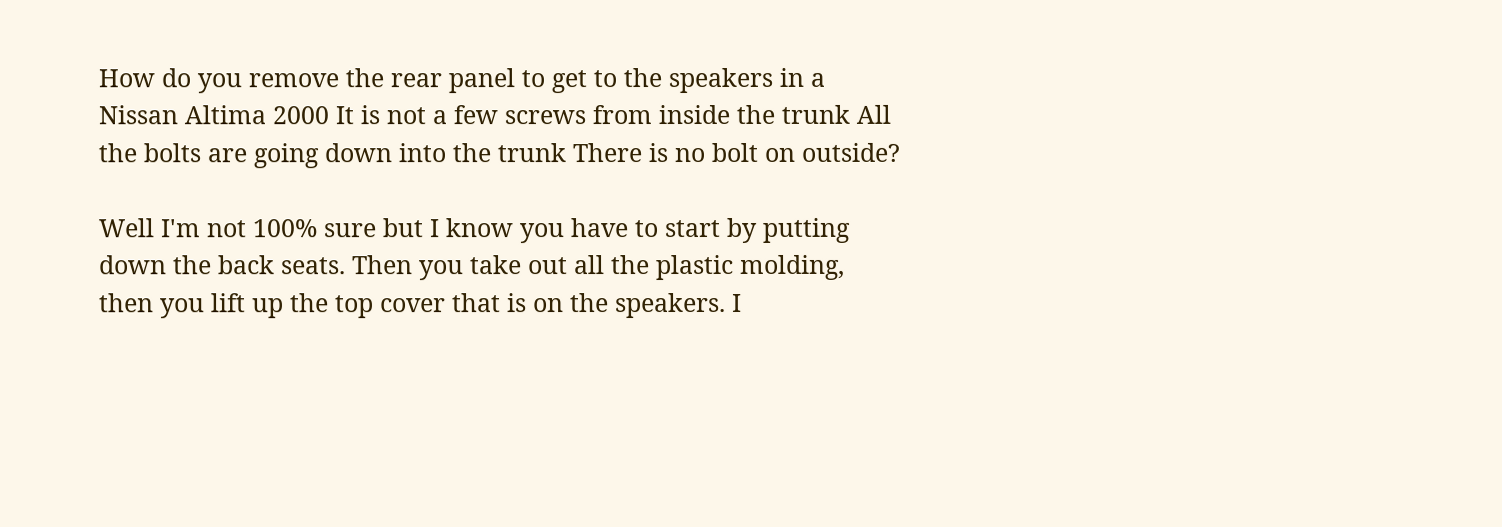How do you remove the rear panel to get to the speakers in a Nissan Altima 2000 It is not a few screws from inside the trunk All the bolts are going down into the trunk There is no bolt on outside?

Well I'm not 100% sure but I know you have to start by putting down the back seats. Then you take out all the plastic molding, then you lift up the top cover that is on the speakers. I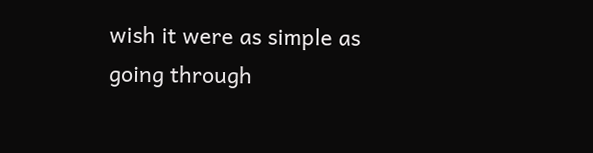wish it were as simple as going through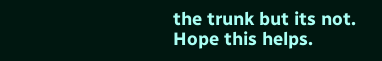the trunk but its not. Hope this helps.